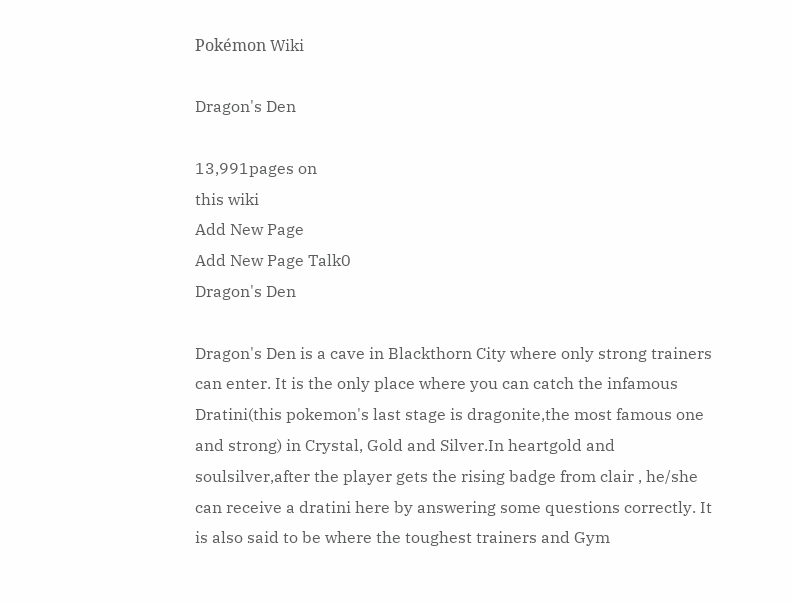Pokémon Wiki

Dragon's Den

13,991pages on
this wiki
Add New Page
Add New Page Talk0
Dragon's Den

Dragon's Den is a cave in Blackthorn City where only strong trainers can enter. It is the only place where you can catch the infamous Dratini(this pokemon's last stage is dragonite,the most famous one and strong) in Crystal, Gold and Silver.In heartgold and soulsilver,after the player gets the rising badge from clair , he/she can receive a dratini here by answering some questions correctly. It is also said to be where the toughest trainers and Gym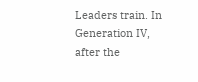Leaders train. In Generation IV, after the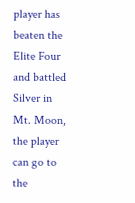player has beaten the Elite Four and battled Silver in Mt. Moon, the player can go to the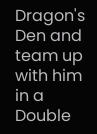Dragon's Den and team up with him in a Double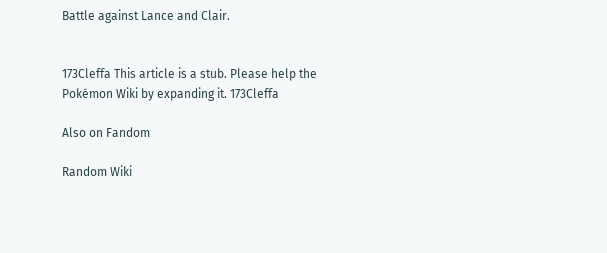Battle against Lance and Clair.


173Cleffa This article is a stub. Please help the Pokémon Wiki by expanding it. 173Cleffa

Also on Fandom

Random Wiki